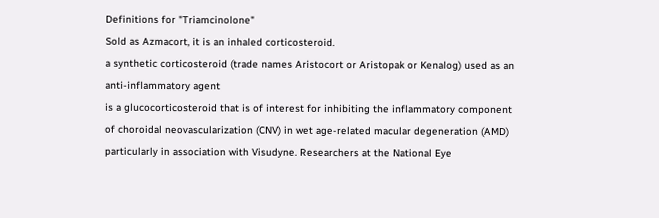Definitions for "Triamcinolone"
Sold as Azmacort, it is an inhaled corticosteroid.
a synthetic corticosteroid (trade names Aristocort or Aristopak or Kenalog) used as an anti-inflammatory agent
is a glucocorticosteroid that is of interest for inhibiting the inflammatory component of choroidal neovascularization (CNV) in wet age-related macular degeneration (AMD) particularly in association with Visudyne. Researchers at the National Eye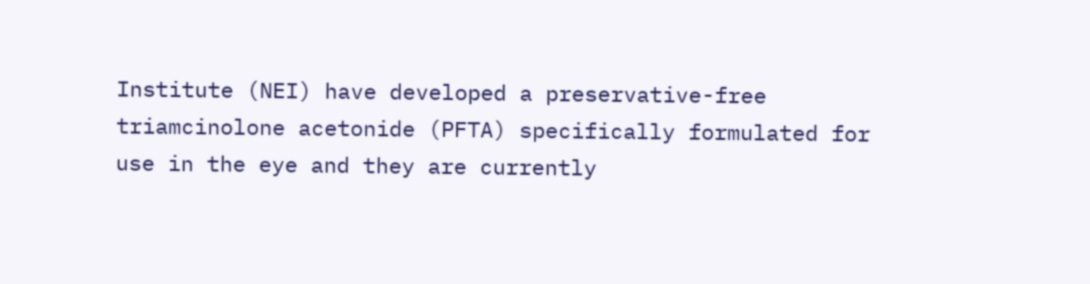Institute (NEI) have developed a preservative-free triamcinolone acetonide (PFTA) specifically formulated for use in the eye and they are currently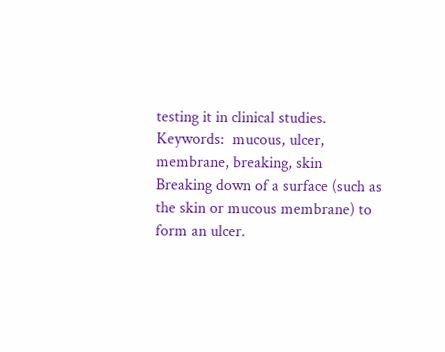testing it in clinical studies.
Keywords:  mucous, ulcer, membrane, breaking, skin
Breaking down of a surface (such as the skin or mucous membrane) to form an ulcer.